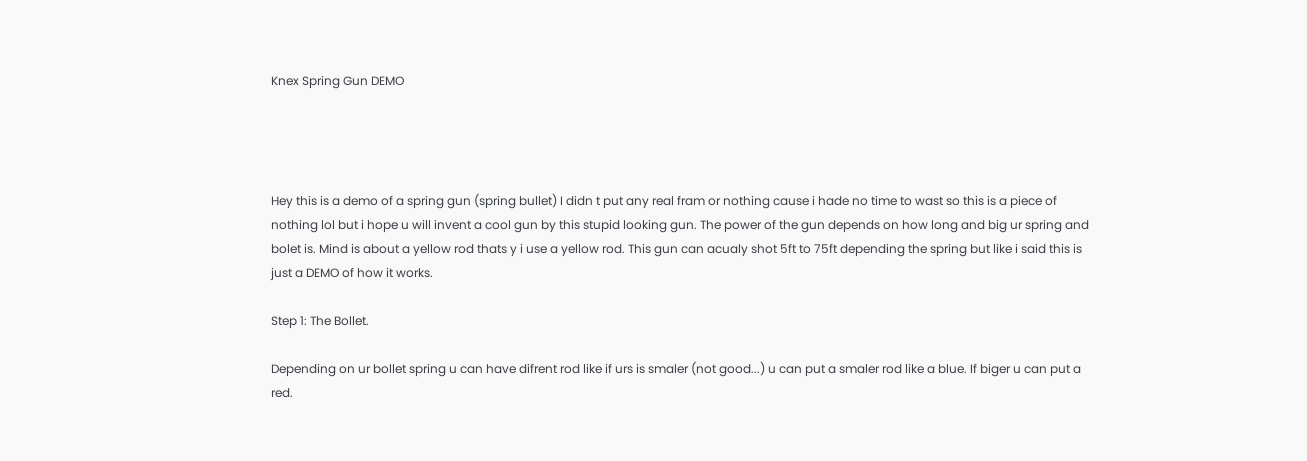Knex Spring Gun DEMO




Hey this is a demo of a spring gun (spring bullet) I didn t put any real fram or nothing cause i hade no time to wast so this is a piece of nothing lol but i hope u will invent a cool gun by this stupid looking gun. The power of the gun depends on how long and big ur spring and bolet is. Mind is about a yellow rod thats y i use a yellow rod. This gun can acualy shot 5ft to 75ft depending the spring but like i said this is just a DEMO of how it works.

Step 1: The Bollet.

Depending on ur bollet spring u can have difrent rod like if urs is smaler (not good...) u can put a smaler rod like a blue. If biger u can put a red.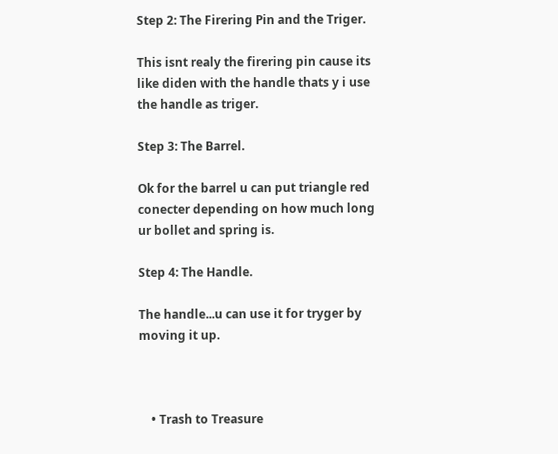Step 2: The Firering Pin and the Triger.

This isnt realy the firering pin cause its like diden with the handle thats y i use the handle as triger.

Step 3: The Barrel.

Ok for the barrel u can put triangle red conecter depending on how much long ur bollet and spring is.

Step 4: The Handle.

The handle...u can use it for tryger by moving it up.



    • Trash to Treasure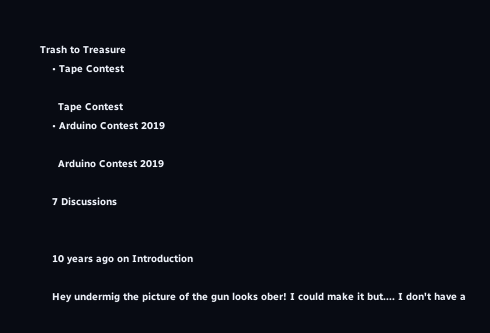Trash to Treasure
    • Tape Contest

      Tape Contest
    • Arduino Contest 2019

      Arduino Contest 2019

    7 Discussions


    10 years ago on Introduction

    Hey undermig the picture of the gun looks ober! I could make it but.... I don't have a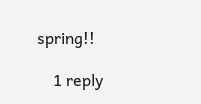spring!!

    1 reply